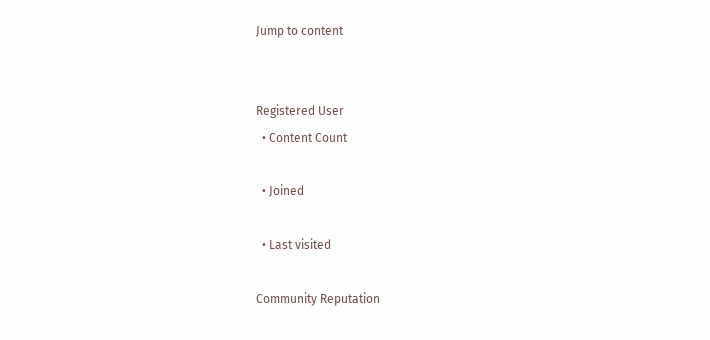Jump to content


Registered User
  • Content Count

  • Joined

  • Last visited

Community Reputation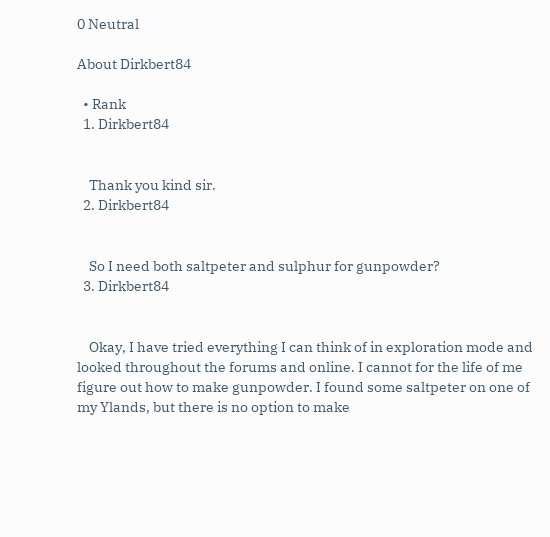0 Neutral

About Dirkbert84

  • Rank
  1. Dirkbert84


    Thank you kind sir.
  2. Dirkbert84


    So I need both saltpeter and sulphur for gunpowder?
  3. Dirkbert84


    Okay, I have tried everything I can think of in exploration mode and looked throughout the forums and online. I cannot for the life of me figure out how to make gunpowder. I found some saltpeter on one of my Ylands, but there is no option to make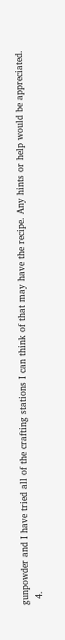gunpowder and I have tried all of the crafting stations I can think of that may have the recipe. Any hints or help would be appreciated.
  4.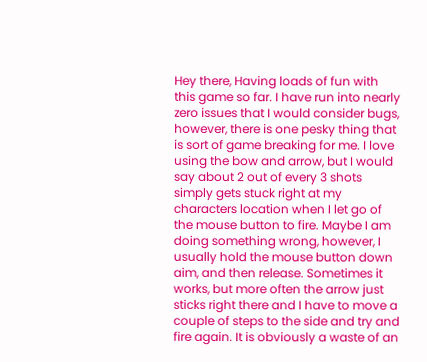Hey there, Having loads of fun with this game so far. I have run into nearly zero issues that I would consider bugs, however, there is one pesky thing that is sort of game breaking for me. I love using the bow and arrow, but I would say about 2 out of every 3 shots simply gets stuck right at my characters location when I let go of the mouse button to fire. Maybe I am doing something wrong, however, I usually hold the mouse button down aim, and then release. Sometimes it works, but more often the arrow just sticks right there and I have to move a couple of steps to the side and try and fire again. It is obviously a waste of an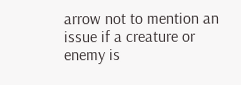arrow not to mention an issue if a creature or enemy is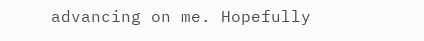advancing on me. Hopefully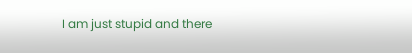I am just stupid and there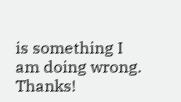is something I am doing wrong. Thanks!